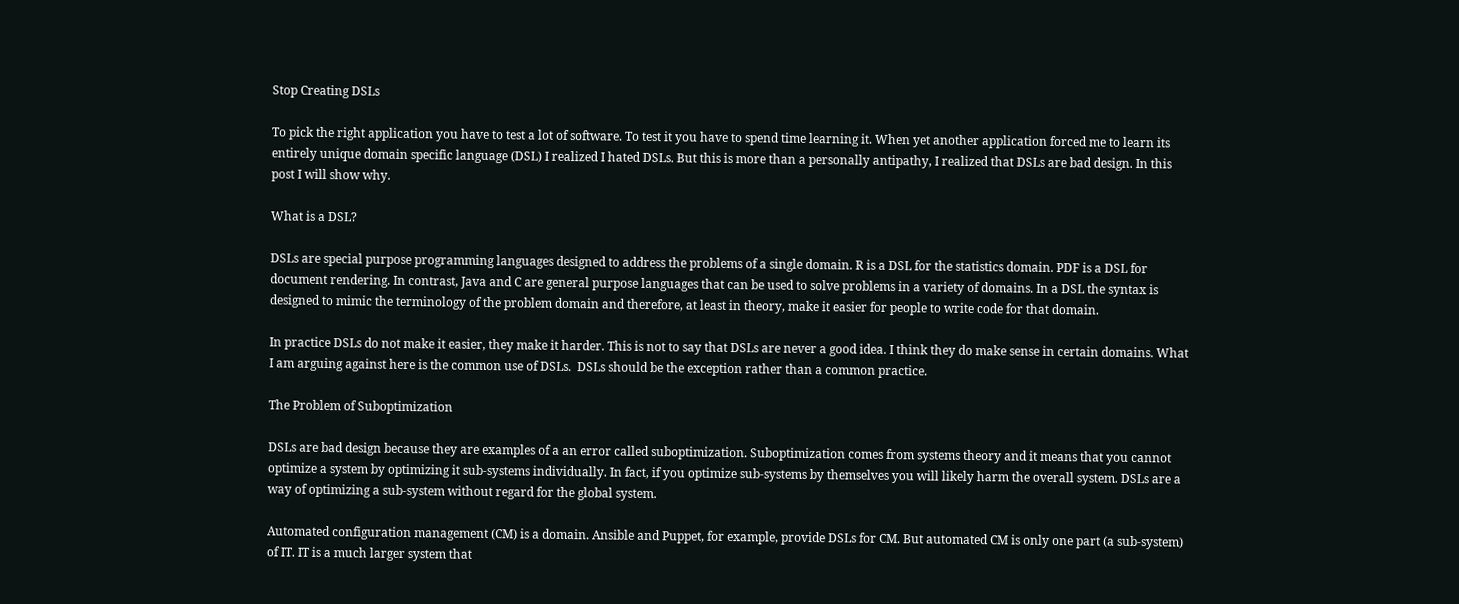Stop Creating DSLs

To pick the right application you have to test a lot of software. To test it you have to spend time learning it. When yet another application forced me to learn its entirely unique domain specific language (DSL) I realized I hated DSLs. But this is more than a personally antipathy, I realized that DSLs are bad design. In this post I will show why.

What is a DSL?

DSLs are special purpose programming languages designed to address the problems of a single domain. R is a DSL for the statistics domain. PDF is a DSL for document rendering. In contrast, Java and C are general purpose languages that can be used to solve problems in a variety of domains. In a DSL the syntax is designed to mimic the terminology of the problem domain and therefore, at least in theory, make it easier for people to write code for that domain.

In practice DSLs do not make it easier, they make it harder. This is not to say that DSLs are never a good idea. I think they do make sense in certain domains. What I am arguing against here is the common use of DSLs.  DSLs should be the exception rather than a common practice.

The Problem of Suboptimization

DSLs are bad design because they are examples of a an error called suboptimization. Suboptimization comes from systems theory and it means that you cannot optimize a system by optimizing it sub-systems individually. In fact, if you optimize sub-systems by themselves you will likely harm the overall system. DSLs are a way of optimizing a sub-system without regard for the global system.

Automated configuration management (CM) is a domain. Ansible and Puppet, for example, provide DSLs for CM. But automated CM is only one part (a sub-system) of IT. IT is a much larger system that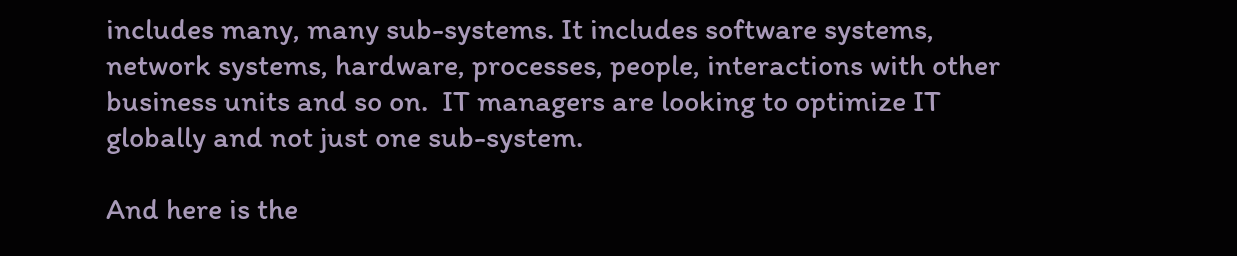includes many, many sub-systems. It includes software systems, network systems, hardware, processes, people, interactions with other business units and so on.  IT managers are looking to optimize IT globally and not just one sub-system.

And here is the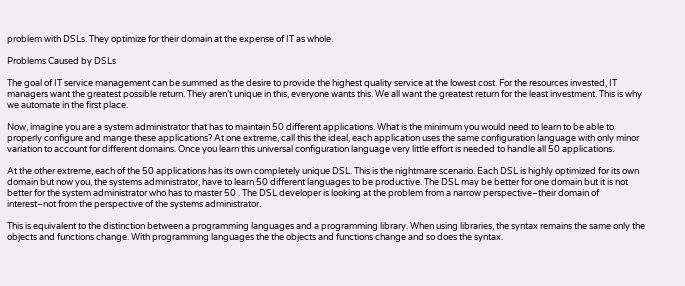problem with DSLs. They optimize for their domain at the expense of IT as whole.

Problems Caused by DSLs

The goal of IT service management can be summed as the desire to provide the highest quality service at the lowest cost. For the resources invested, IT managers want the greatest possible return. They aren’t unique in this, everyone wants this. We all want the greatest return for the least investment. This is why we automate in the first place.

Now, imagine you are a system administrator that has to maintain 50 different applications. What is the minimum you would need to learn to be able to properly configure and mange these applications? At one extreme, call this the ideal, each application uses the same configuration language with only minor variation to account for different domains. Once you learn this universal configuration language very little effort is needed to handle all 50 applications.

At the other extreme, each of the 50 applications has its own completely unique DSL. This is the nightmare scenario. Each DSL is highly optimized for its own domain but now you, the systems administrator, have to learn 50 different languages to be productive. The DSL may be better for one domain but it is not better for the system administrator who has to master 50 . The DSL developer is looking at the problem from a narrow perspective–their domain of interest–not from the perspective of the systems administrator.

This is equivalent to the distinction between a programming languages and a programming library. When using libraries, the syntax remains the same only the objects and functions change. With programming languages the the objects and functions change and so does the syntax.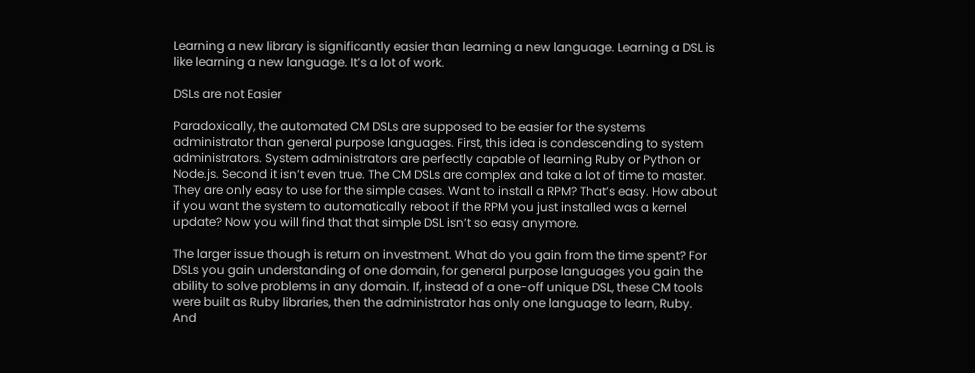Learning a new library is significantly easier than learning a new language. Learning a DSL is like learning a new language. It’s a lot of work.

DSLs are not Easier

Paradoxically, the automated CM DSLs are supposed to be easier for the systems administrator than general purpose languages. First, this idea is condescending to system administrators. System administrators are perfectly capable of learning Ruby or Python or Node.js. Second it isn’t even true. The CM DSLs are complex and take a lot of time to master. They are only easy to use for the simple cases. Want to install a RPM? That’s easy. How about if you want the system to automatically reboot if the RPM you just installed was a kernel update? Now you will find that that simple DSL isn’t so easy anymore.

The larger issue though is return on investment. What do you gain from the time spent? For DSLs you gain understanding of one domain, for general purpose languages you gain the ability to solve problems in any domain. If, instead of a one-off unique DSL, these CM tools were built as Ruby libraries, then the administrator has only one language to learn, Ruby. And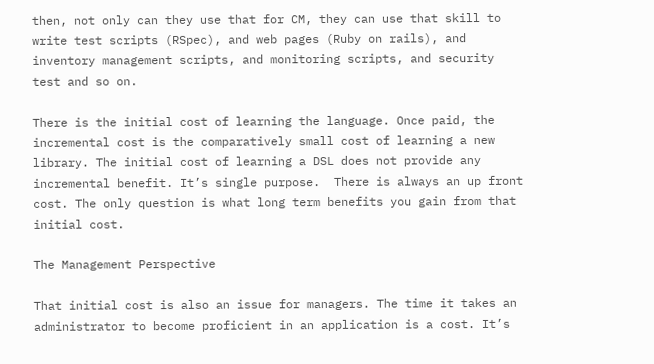then, not only can they use that for CM, they can use that skill to write test scripts (RSpec), and web pages (Ruby on rails), and inventory management scripts, and monitoring scripts, and security test and so on.

There is the initial cost of learning the language. Once paid, the incremental cost is the comparatively small cost of learning a new library. The initial cost of learning a DSL does not provide any incremental benefit. It’s single purpose.  There is always an up front cost. The only question is what long term benefits you gain from that initial cost.

The Management Perspective

That initial cost is also an issue for managers. The time it takes an administrator to become proficient in an application is a cost. It’s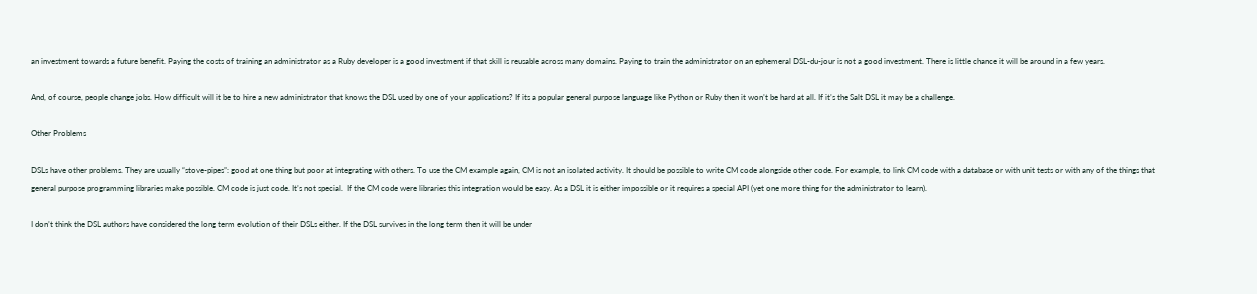an investment towards a future benefit. Paying the costs of training an administrator as a Ruby developer is a good investment if that skill is reusable across many domains. Paying to train the administrator on an ephemeral DSL-du-jour is not a good investment. There is little chance it will be around in a few years.

And, of course, people change jobs. How difficult will it be to hire a new administrator that knows the DSL used by one of your applications? If its a popular general purpose language like Python or Ruby then it won’t be hard at all. If it’s the Salt DSL it may be a challenge.

Other Problems

DSLs have other problems. They are usually “stove-pipes”: good at one thing but poor at integrating with others. To use the CM example again, CM is not an isolated activity. It should be possible to write CM code alongside other code. For example, to link CM code with a database or with unit tests or with any of the things that general purpose programming libraries make possible. CM code is just code. It’s not special.  If the CM code were libraries this integration would be easy. As a DSL it is either impossible or it requires a special API (yet one more thing for the administrator to learn).

I don’t think the DSL authors have considered the long term evolution of their DSLs either. If the DSL survives in the long term then it will be under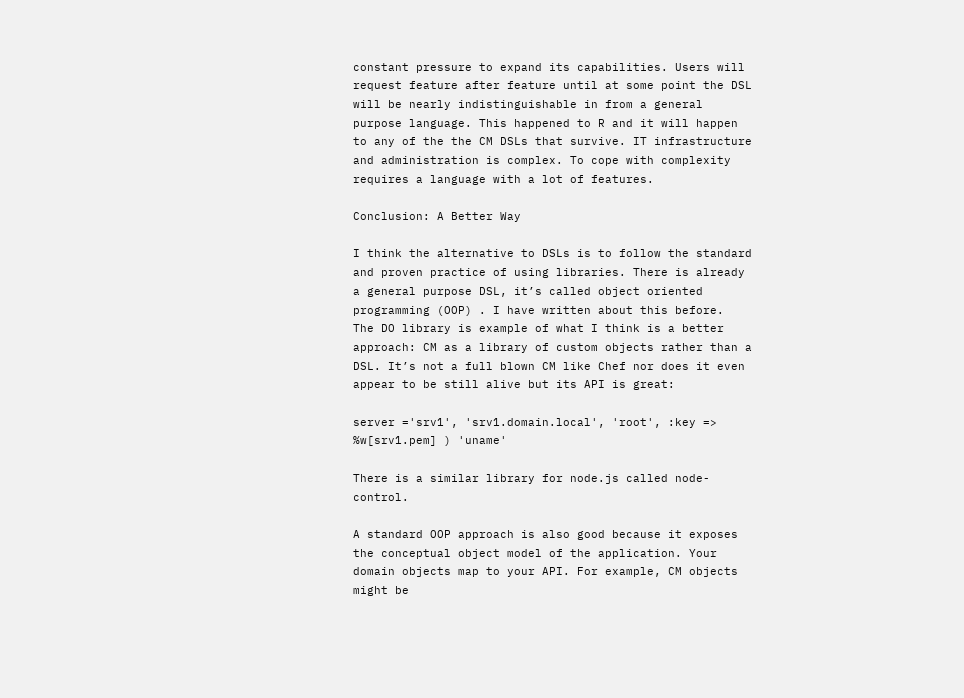constant pressure to expand its capabilities. Users will request feature after feature until at some point the DSL will be nearly indistinguishable in from a general purpose language. This happened to R and it will happen to any of the the CM DSLs that survive. IT infrastructure and administration is complex. To cope with complexity requires a language with a lot of features.

Conclusion: A Better Way

I think the alternative to DSLs is to follow the standard and proven practice of using libraries. There is already a general purpose DSL, it’s called object oriented programming (OOP) . I have written about this before.  The DO library is example of what I think is a better approach: CM as a library of custom objects rather than a DSL. It’s not a full blown CM like Chef nor does it even appear to be still alive but its API is great:

server ='srv1', 'srv1.domain.local', 'root', :key => %w[srv1.pem] ) 'uname'

There is a similar library for node.js called node-control.

A standard OOP approach is also good because it exposes the conceptual object model of the application. Your domain objects map to your API. For example, CM objects might be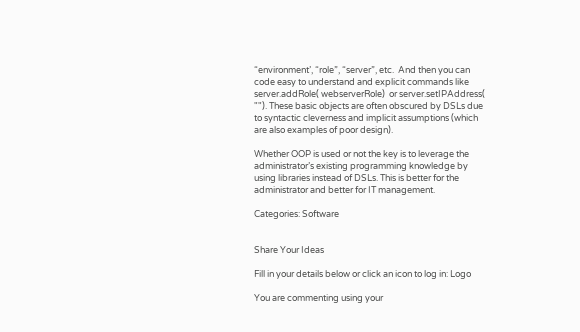“environment’, “role”, “server”, etc.  And then you can code easy to understand and explicit commands like server.addRole( webserverRole)  or server.setIPAddress( ""). These basic objects are often obscured by DSLs due to syntactic cleverness and implicit assumptions (which are also examples of poor design).

Whether OOP is used or not the key is to leverage the administrator’s existing programming knowledge by using libraries instead of DSLs. This is better for the administrator and better for IT management.

Categories: Software


Share Your Ideas

Fill in your details below or click an icon to log in: Logo

You are commenting using your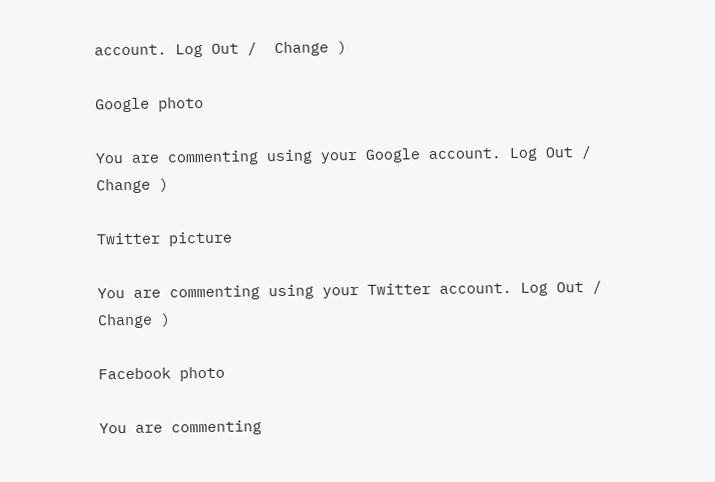account. Log Out /  Change )

Google photo

You are commenting using your Google account. Log Out /  Change )

Twitter picture

You are commenting using your Twitter account. Log Out /  Change )

Facebook photo

You are commenting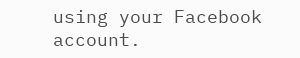using your Facebook account.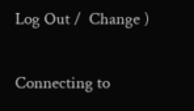Log Out /  Change )

Connecting to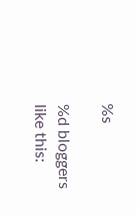%s

%d bloggers like this: